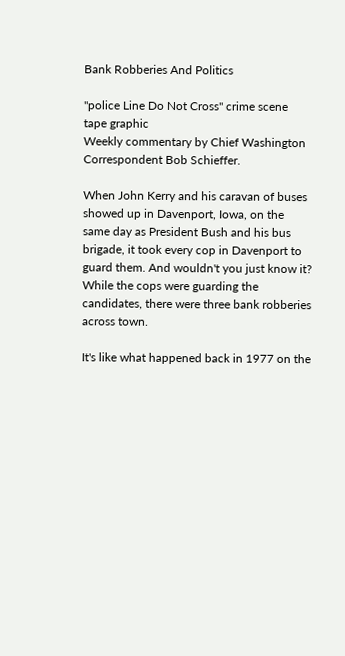Bank Robberies And Politics

"police Line Do Not Cross" crime scene tape graphic
Weekly commentary by Chief Washington Correspondent Bob Schieffer.

When John Kerry and his caravan of buses showed up in Davenport, Iowa, on the same day as President Bush and his bus brigade, it took every cop in Davenport to guard them. And wouldn't you just know it? While the cops were guarding the candidates, there were three bank robberies across town.

It's like what happened back in 1977 on the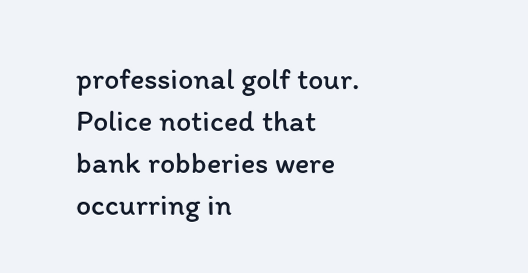professional golf tour. Police noticed that bank robberies were occurring in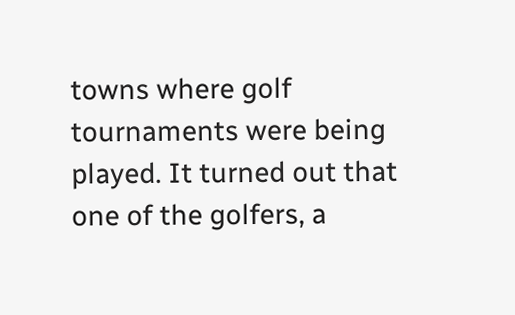towns where golf tournaments were being played. It turned out that one of the golfers, a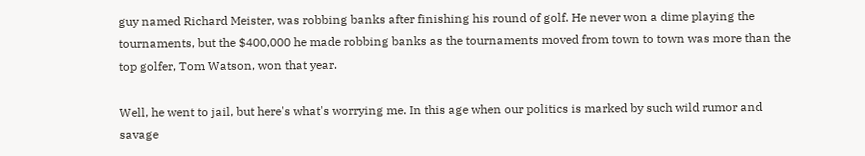guy named Richard Meister, was robbing banks after finishing his round of golf. He never won a dime playing the tournaments, but the $400,000 he made robbing banks as the tournaments moved from town to town was more than the top golfer, Tom Watson, won that year.

Well, he went to jail, but here's what's worrying me. In this age when our politics is marked by such wild rumor and savage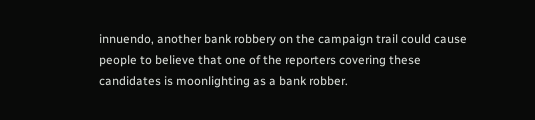innuendo, another bank robbery on the campaign trail could cause people to believe that one of the reporters covering these candidates is moonlighting as a bank robber.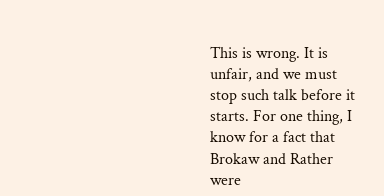This is wrong. It is unfair, and we must stop such talk before it starts. For one thing, I know for a fact that Brokaw and Rather were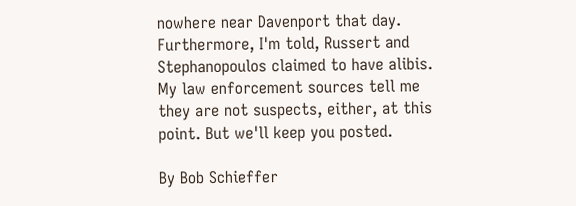nowhere near Davenport that day. Furthermore, I'm told, Russert and Stephanopoulos claimed to have alibis. My law enforcement sources tell me they are not suspects, either, at this point. But we'll keep you posted.

By Bob Schieffer